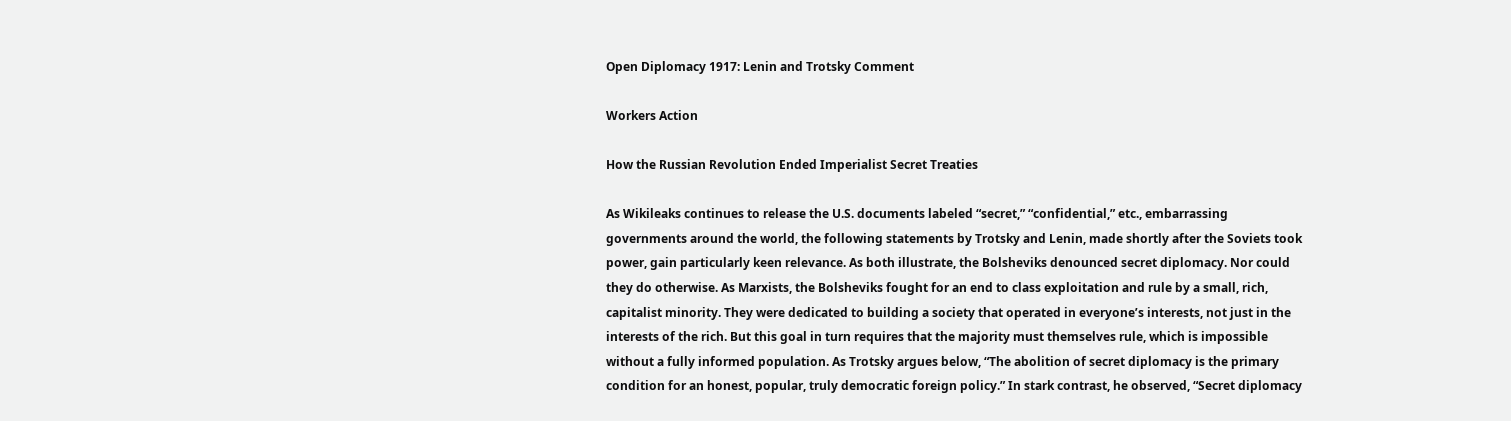Open Diplomacy 1917: Lenin and Trotsky Comment

Workers Action

How the Russian Revolution Ended Imperialist Secret Treaties

As Wikileaks continues to release the U.S. documents labeled “secret,” “confidential,” etc., embarrassing governments around the world, the following statements by Trotsky and Lenin, made shortly after the Soviets took power, gain particularly keen relevance. As both illustrate, the Bolsheviks denounced secret diplomacy. Nor could they do otherwise. As Marxists, the Bolsheviks fought for an end to class exploitation and rule by a small, rich, capitalist minority. They were dedicated to building a society that operated in everyone’s interests, not just in the interests of the rich. But this goal in turn requires that the majority must themselves rule, which is impossible without a fully informed population. As Trotsky argues below, “The abolition of secret diplomacy is the primary condition for an honest, popular, truly democratic foreign policy.” In stark contrast, he observed, “Secret diplomacy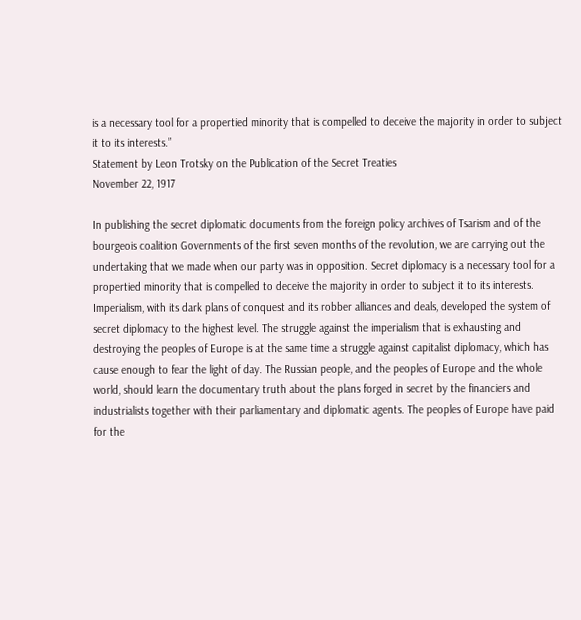is a necessary tool for a propertied minority that is compelled to deceive the majority in order to subject it to its interests.”
Statement by Leon Trotsky on the Publication of the Secret Treaties
November 22, 1917

In publishing the secret diplomatic documents from the foreign policy archives of Tsarism and of the bourgeois coalition Governments of the first seven months of the revolution, we are carrying out the undertaking that we made when our party was in opposition. Secret diplomacy is a necessary tool for a propertied minority that is compelled to deceive the majority in order to subject it to its interests. Imperialism, with its dark plans of conquest and its robber alliances and deals, developed the system of secret diplomacy to the highest level. The struggle against the imperialism that is exhausting and destroying the peoples of Europe is at the same time a struggle against capitalist diplomacy, which has cause enough to fear the light of day. The Russian people, and the peoples of Europe and the whole world, should learn the documentary truth about the plans forged in secret by the financiers and industrialists together with their parliamentary and diplomatic agents. The peoples of Europe have paid for the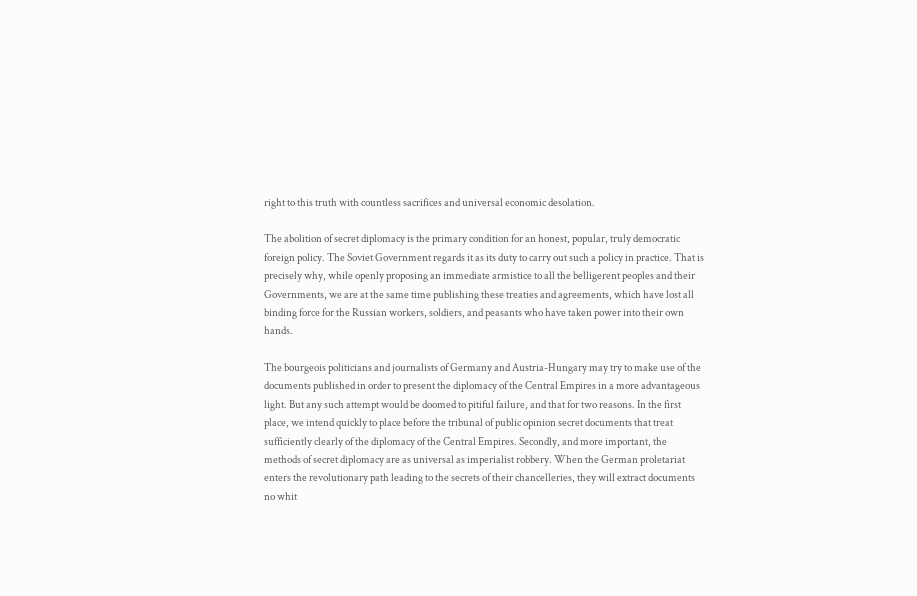right to this truth with countless sacrifices and universal economic desolation.

The abolition of secret diplomacy is the primary condition for an honest, popular, truly democratic foreign policy. The Soviet Government regards it as its duty to carry out such a policy in practice. That is precisely why, while openly proposing an immediate armistice to all the belligerent peoples and their Governments, we are at the same time publishing these treaties and agreements, which have lost all binding force for the Russian workers, soldiers, and peasants who have taken power into their own hands.

The bourgeois politicians and journalists of Germany and Austria-Hungary may try to make use of the documents published in order to present the diplomacy of the Central Empires in a more advantageous light. But any such attempt would be doomed to pitiful failure, and that for two reasons. In the first place, we intend quickly to place before the tribunal of public opinion secret documents that treat sufficiently clearly of the diplomacy of the Central Empires. Secondly, and more important, the methods of secret diplomacy are as universal as imperialist robbery. When the German proletariat enters the revolutionary path leading to the secrets of their chancelleries, they will extract documents no whit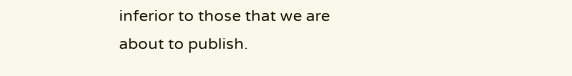inferior to those that we are about to publish.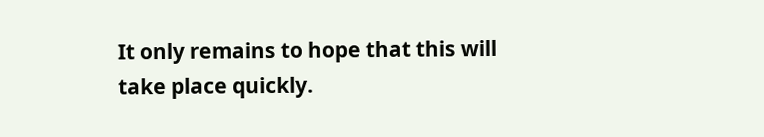It only remains to hope that this will take place quickly.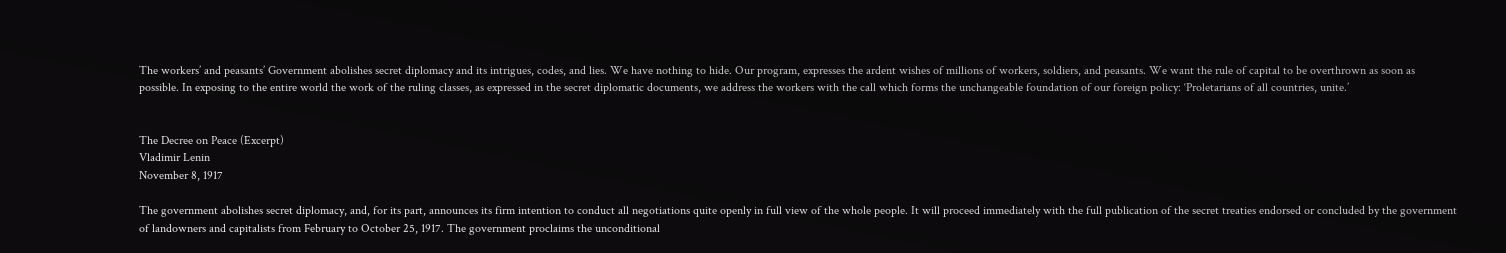The workers’ and peasants’ Government abolishes secret diplomacy and its intrigues, codes, and lies. We have nothing to hide. Our program, expresses the ardent wishes of millions of workers, soldiers, and peasants. We want the rule of capital to be overthrown as soon as possible. In exposing to the entire world the work of the ruling classes, as expressed in the secret diplomatic documents, we address the workers with the call which forms the unchangeable foundation of our foreign policy: ‘Proletarians of all countries, unite.’


The Decree on Peace (Excerpt)
Vladimir Lenin
November 8, 1917

The government abolishes secret diplomacy, and, for its part, announces its firm intention to conduct all negotiations quite openly in full view of the whole people. It will proceed immediately with the full publication of the secret treaties endorsed or concluded by the government of landowners and capitalists from February to October 25, 1917. The government proclaims the unconditional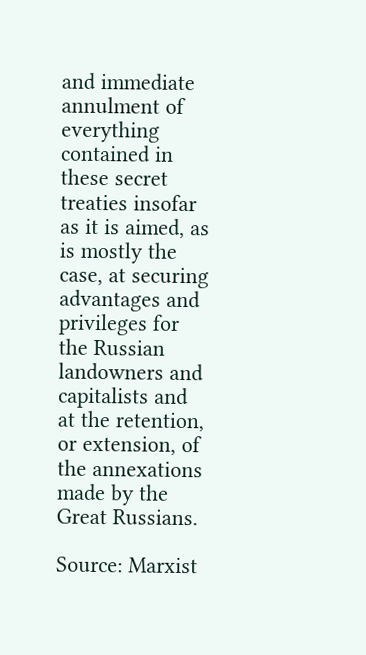and immediate annulment of everything contained in these secret treaties insofar as it is aimed, as is mostly the case, at securing advantages and privileges for the Russian landowners and capitalists and at the retention, or extension, of the annexations made by the Great Russians.

Source: Marxist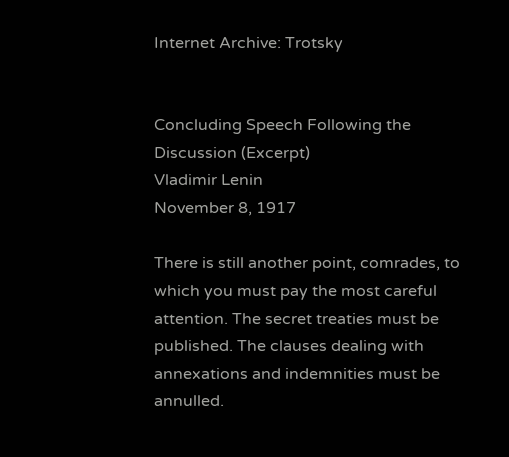Internet Archive: Trotsky


Concluding Speech Following the Discussion (Excerpt)
Vladimir Lenin
November 8, 1917

There is still another point, comrades, to which you must pay the most careful attention. The secret treaties must be published. The clauses dealing with annexations and indemnities must be annulled.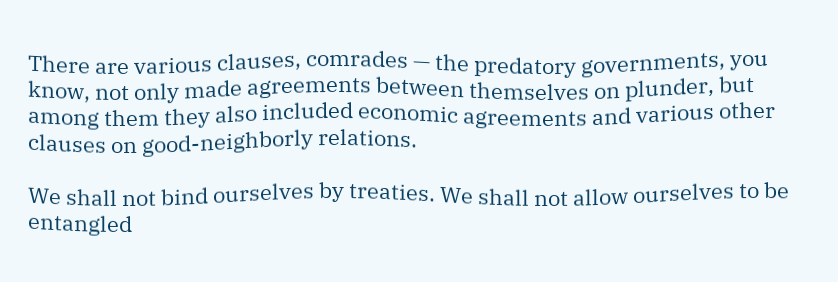There are various clauses, comrades — the predatory governments, you know, not only made agreements between themselves on plunder, but among them they also included economic agreements and various other clauses on good-neighborly relations.

We shall not bind ourselves by treaties. We shall not allow ourselves to be entangled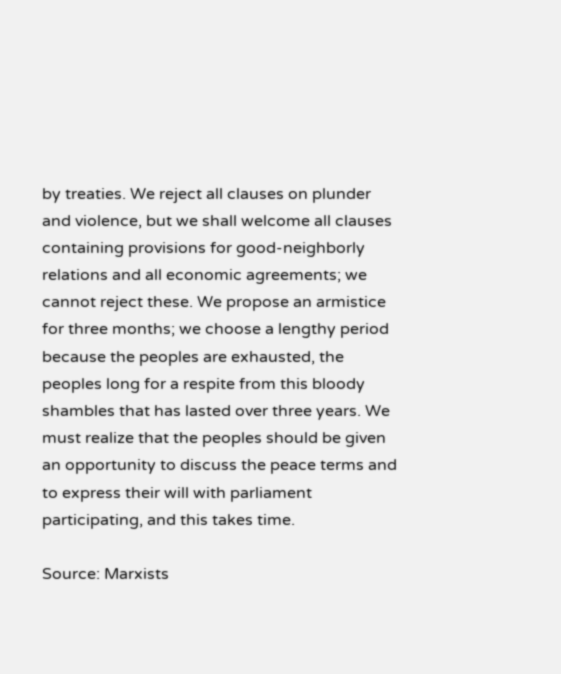by treaties. We reject all clauses on plunder and violence, but we shall welcome all clauses containing provisions for good-neighborly relations and all economic agreements; we cannot reject these. We propose an armistice for three months; we choose a lengthy period because the peoples are exhausted, the peoples long for a respite from this bloody shambles that has lasted over three years. We must realize that the peoples should be given an opportunity to discuss the peace terms and to express their will with parliament participating, and this takes time.

Source: Marxists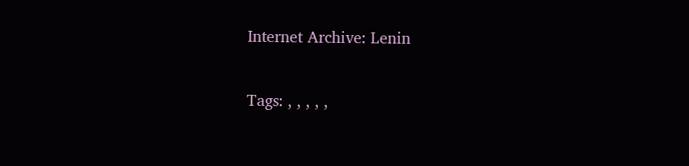Internet Archive: Lenin

Tags: , , , , ,